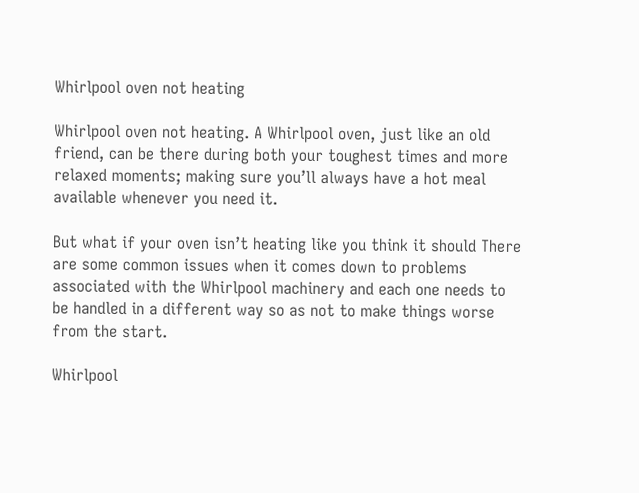Whirlpool oven not heating

Whirlpool oven not heating. A Whirlpool oven, just like an old friend, can be there during both your toughest times and more relaxed moments; making sure you’ll always have a hot meal available whenever you need it.

But what if your oven isn’t heating like you think it should There are some common issues when it comes down to problems associated with the Whirlpool machinery and each one needs to be handled in a different way so as not to make things worse from the start.

Whirlpool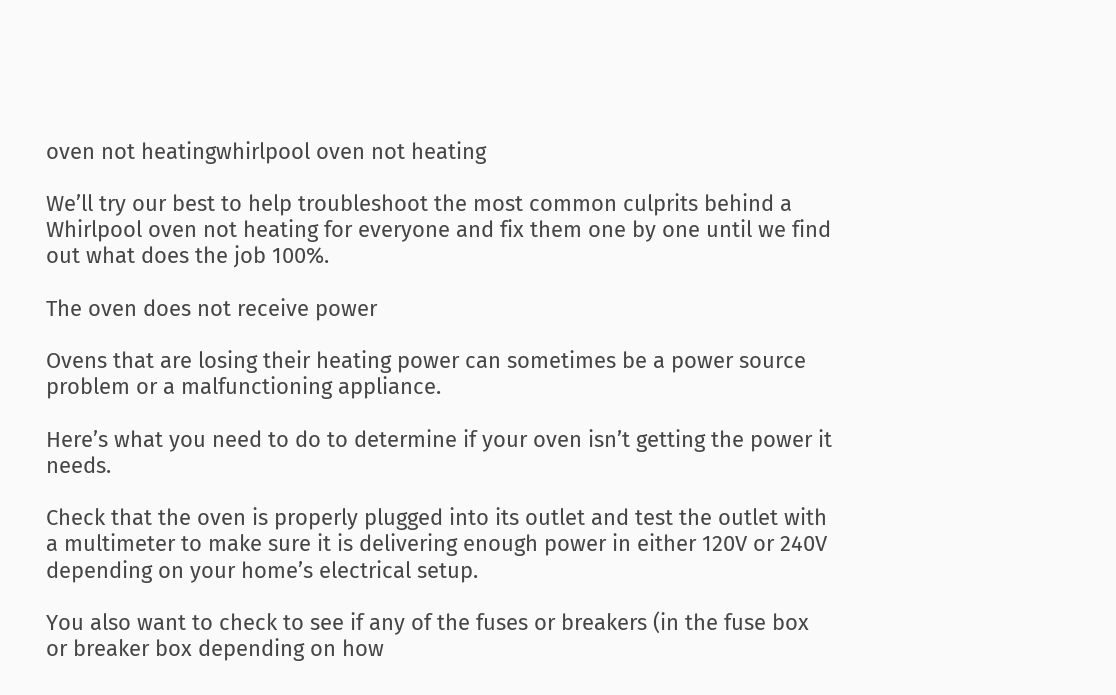oven not heatingwhirlpool oven not heating

We’ll try our best to help troubleshoot the most common culprits behind a Whirlpool oven not heating for everyone and fix them one by one until we find out what does the job 100%.

The oven does not receive power

Ovens that are losing their heating power can sometimes be a power source problem or a malfunctioning appliance.

Here’s what you need to do to determine if your oven isn’t getting the power it needs.

Check that the oven is properly plugged into its outlet and test the outlet with a multimeter to make sure it is delivering enough power in either 120V or 240V depending on your home’s electrical setup.

You also want to check to see if any of the fuses or breakers (in the fuse box or breaker box depending on how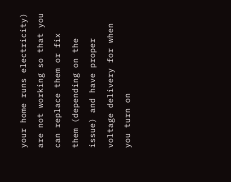your home runs electricity) are not working so that you can replace them or fix them (depending on the issue) and have proper voltage delivery for when you turn on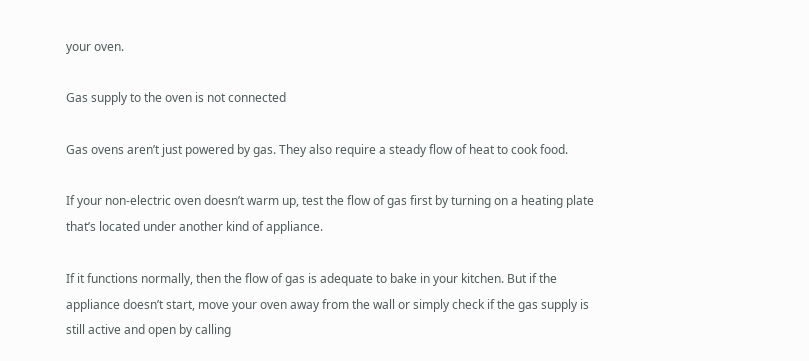your oven.

Gas supply to the oven is not connected

Gas ovens aren’t just powered by gas. They also require a steady flow of heat to cook food.

If your non-electric oven doesn’t warm up, test the flow of gas first by turning on a heating plate that’s located under another kind of appliance.

If it functions normally, then the flow of gas is adequate to bake in your kitchen. But if the appliance doesn’t start, move your oven away from the wall or simply check if the gas supply is still active and open by calling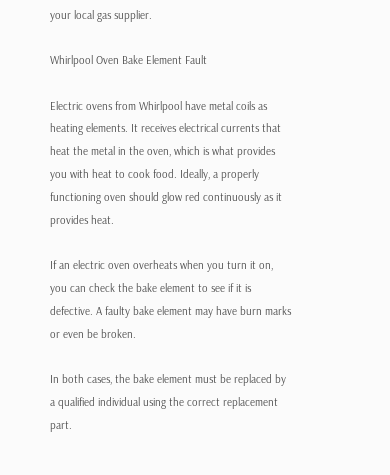your local gas supplier.

Whirlpool Oven Bake Element Fault

Electric ovens from Whirlpool have metal coils as heating elements. It receives electrical currents that heat the metal in the oven, which is what provides you with heat to cook food. Ideally, a properly functioning oven should glow red continuously as it provides heat.

If an electric oven overheats when you turn it on, you can check the bake element to see if it is defective. A faulty bake element may have burn marks or even be broken.

In both cases, the bake element must be replaced by a qualified individual using the correct replacement part.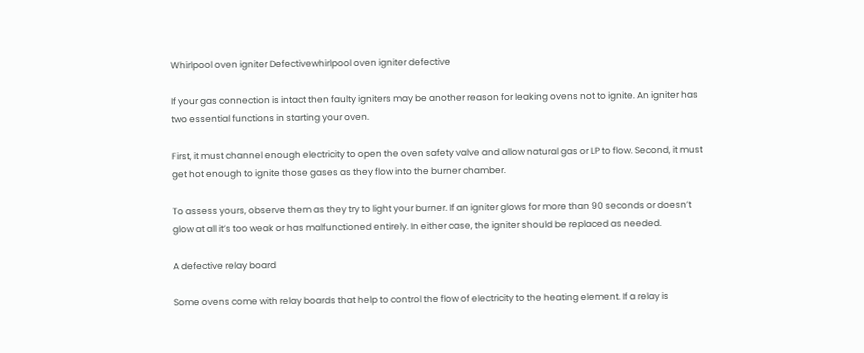Whirlpool oven igniter Defectivewhirlpool oven igniter defective

If your gas connection is intact then faulty igniters may be another reason for leaking ovens not to ignite. An igniter has two essential functions in starting your oven.

First, it must channel enough electricity to open the oven safety valve and allow natural gas or LP to flow. Second, it must get hot enough to ignite those gases as they flow into the burner chamber.

To assess yours, observe them as they try to light your burner. If an igniter glows for more than 90 seconds or doesn’t glow at all it’s too weak or has malfunctioned entirely. In either case, the igniter should be replaced as needed.

A defective relay board

Some ovens come with relay boards that help to control the flow of electricity to the heating element. If a relay is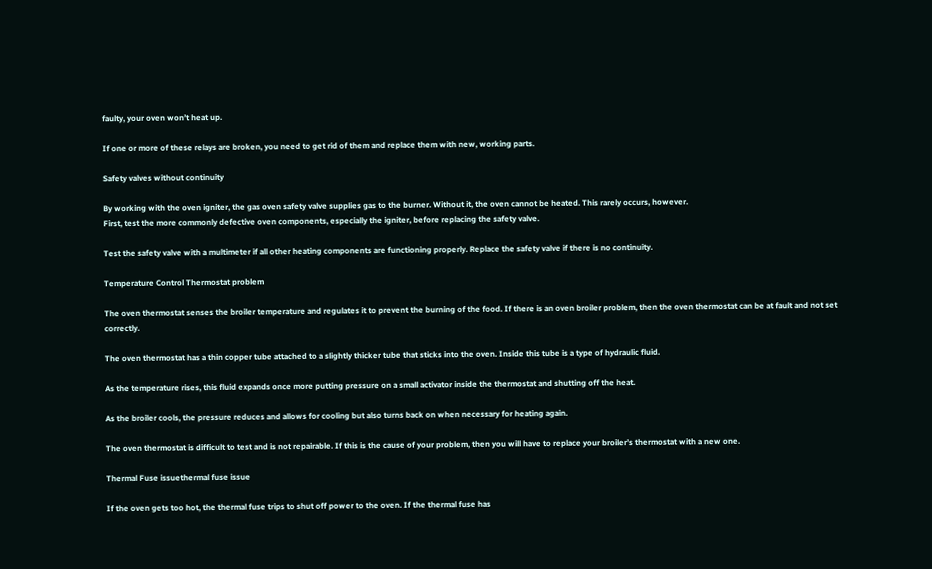faulty, your oven won’t heat up.

If one or more of these relays are broken, you need to get rid of them and replace them with new, working parts.

Safety valves without continuity

By working with the oven igniter, the gas oven safety valve supplies gas to the burner. Without it, the oven cannot be heated. This rarely occurs, however.
First, test the more commonly defective oven components, especially the igniter, before replacing the safety valve.

Test the safety valve with a multimeter if all other heating components are functioning properly. Replace the safety valve if there is no continuity.

Temperature Control Thermostat problem

The oven thermostat senses the broiler temperature and regulates it to prevent the burning of the food. If there is an oven broiler problem, then the oven thermostat can be at fault and not set correctly.

The oven thermostat has a thin copper tube attached to a slightly thicker tube that sticks into the oven. Inside this tube is a type of hydraulic fluid.

As the temperature rises, this fluid expands once more putting pressure on a small activator inside the thermostat and shutting off the heat.

As the broiler cools, the pressure reduces and allows for cooling but also turns back on when necessary for heating again.

The oven thermostat is difficult to test and is not repairable. If this is the cause of your problem, then you will have to replace your broiler’s thermostat with a new one.

Thermal Fuse issuethermal fuse issue

If the oven gets too hot, the thermal fuse trips to shut off power to the oven. If the thermal fuse has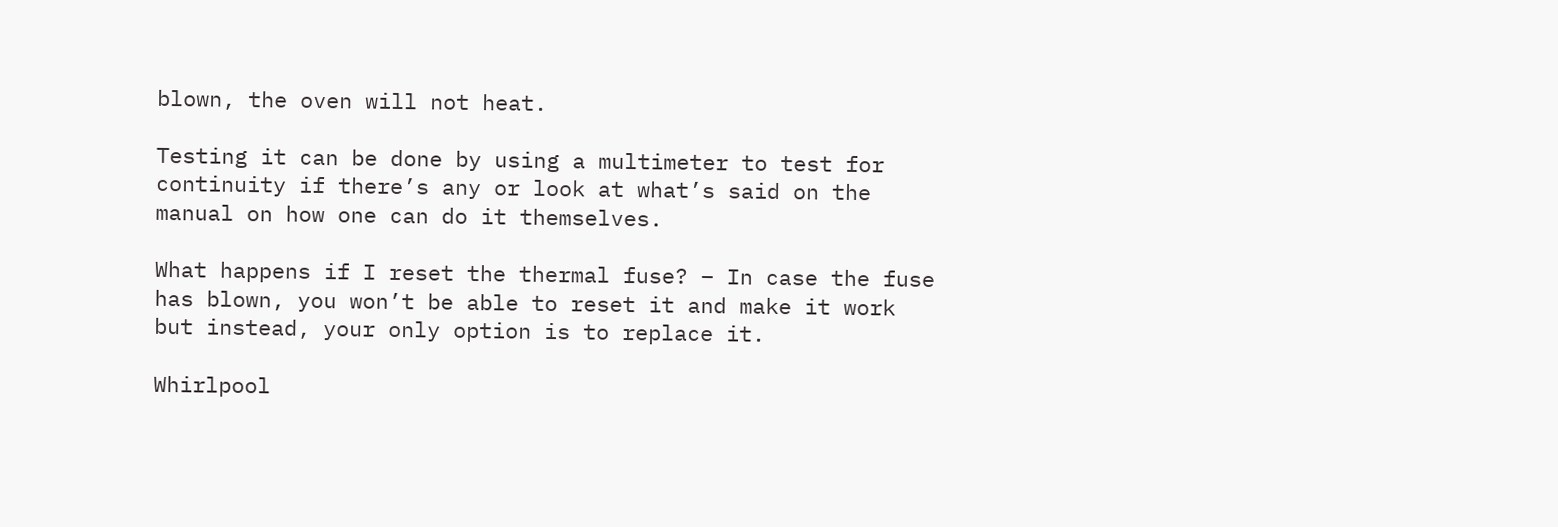blown, the oven will not heat.

Testing it can be done by using a multimeter to test for continuity if there’s any or look at what’s said on the manual on how one can do it themselves.

What happens if I reset the thermal fuse? – In case the fuse has blown, you won’t be able to reset it and make it work but instead, your only option is to replace it.

Whirlpool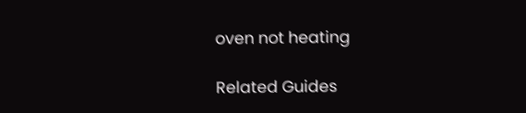oven not heating

Related Guides